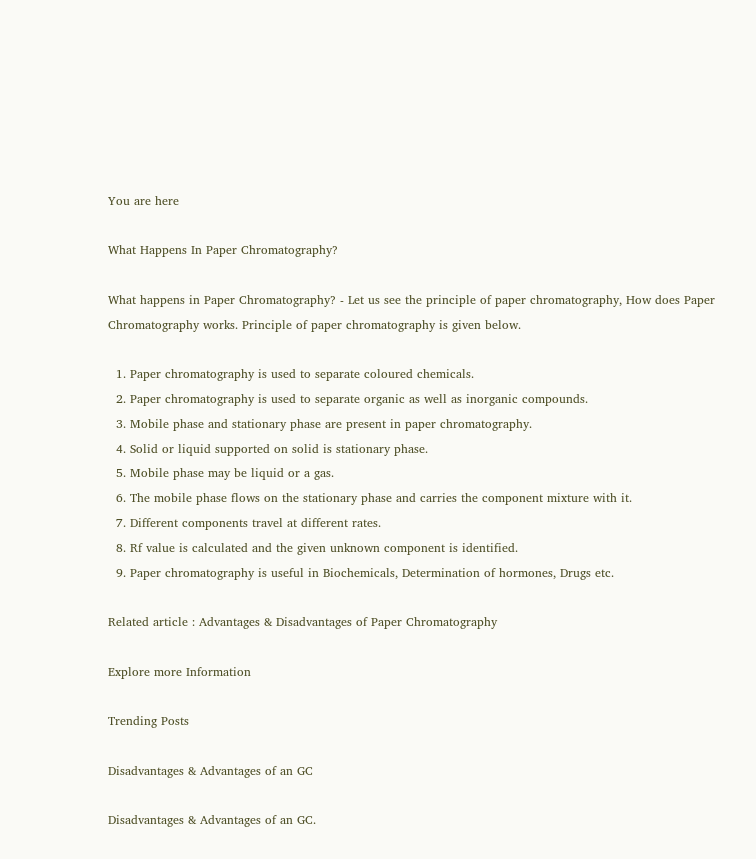You are here

What Happens In Paper Chromatography?

What happens in Paper Chromatography? - Let us see the principle of paper chromatography, How does Paper Chromatography works. Principle of paper chromatography is given below.

  1. Paper chromatography is used to separate coloured chemicals.
  2. Paper chromatography is used to separate organic as well as inorganic compounds.
  3. Mobile phase and stationary phase are present in paper chromatography.
  4. Solid or liquid supported on solid is stationary phase.
  5. Mobile phase may be liquid or a gas.
  6. The mobile phase flows on the stationary phase and carries the component mixture with it.
  7. Different components travel at different rates.
  8. Rf value is calculated and the given unknown component is identified.
  9. Paper chromatography is useful in Biochemicals, Determination of hormones, Drugs etc.

Related article : Advantages & Disadvantages of Paper Chromatography

Explore more Information

Trending Posts

Disadvantages & Advantages of an GC

Disadvantages & Advantages of an GC.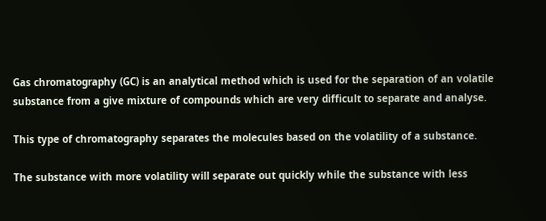Gas chromatography (GC) is an analytical method which is used for the separation of an volatile substance from a give mixture of compounds which are very difficult to separate and analyse.

This type of chromatography separates the molecules based on the volatility of a substance.

The substance with more volatility will separate out quickly while the substance with less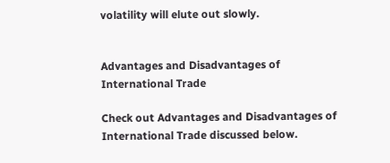volatility will elute out slowly.


Advantages and Disadvantages of International Trade

Check out Advantages and Disadvantages of International Trade discussed below.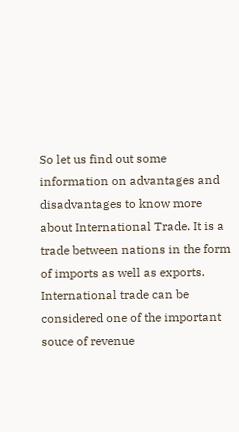So let us find out some information on advantages and disadvantages to know more about International Trade. It is a trade between nations in the form of imports as well as exports. International trade can be considered one of the important souce of revenue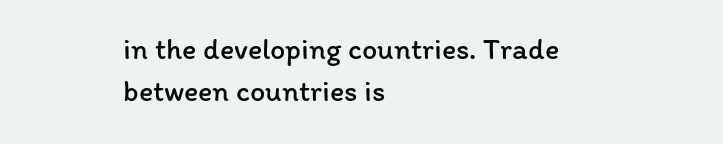in the developing countries. Trade between countries is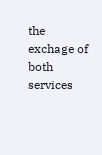the exchage of both services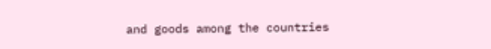and goods among the countries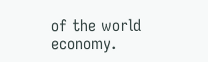of the world economy.